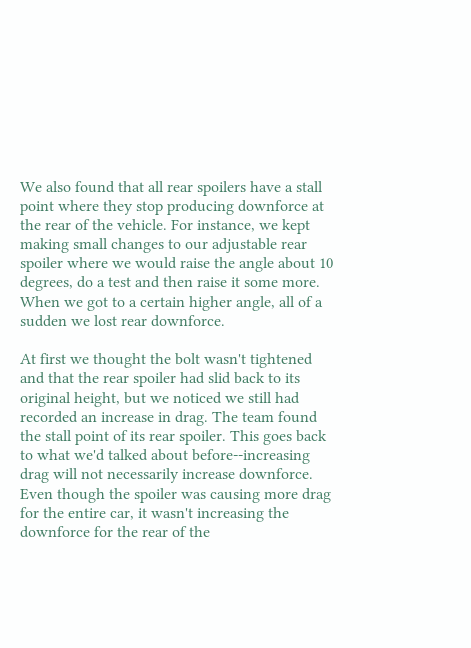We also found that all rear spoilers have a stall point where they stop producing downforce at the rear of the vehicle. For instance, we kept making small changes to our adjustable rear spoiler where we would raise the angle about 10 degrees, do a test and then raise it some more. When we got to a certain higher angle, all of a sudden we lost rear downforce.

At first we thought the bolt wasn't tightened and that the rear spoiler had slid back to its original height, but we noticed we still had recorded an increase in drag. The team found the stall point of its rear spoiler. This goes back to what we'd talked about before--increasing drag will not necessarily increase downforce. Even though the spoiler was causing more drag for the entire car, it wasn't increasing the downforce for the rear of the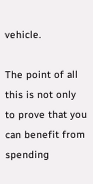vehicle.

The point of all this is not only to prove that you can benefit from spending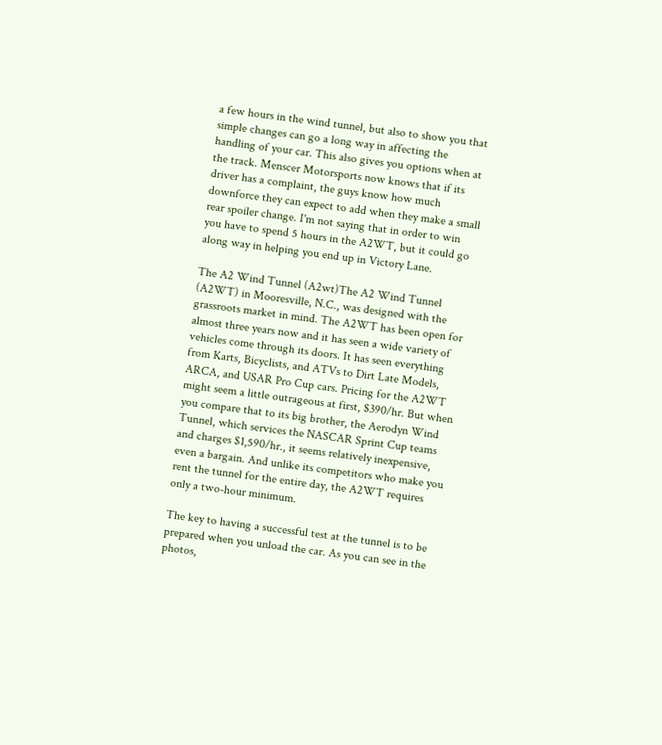a few hours in the wind tunnel, but also to show you that simple changes can go a long way in affecting the handling of your car. This also gives you options when at the track. Menscer Motorsports now knows that if its driver has a complaint, the guys know how much downforce they can expect to add when they make a small rear spoiler change. I'm not saying that in order to win you have to spend 5 hours in the A2WT, but it could go along way in helping you end up in Victory Lane.

The A2 Wind Tunnel (A2wt)The A2 Wind Tunnel (A2WT) in Mooresville, N.C., was designed with the grassroots market in mind. The A2WT has been open for almost three years now and it has seen a wide variety of vehicles come through its doors. It has seen everything from Karts, Bicyclists, and ATVs to Dirt Late Models, ARCA, and USAR Pro Cup cars. Pricing for the A2WT might seem a little outrageous at first, $390/hr. But when you compare that to its big brother, the Aerodyn Wind Tunnel, which services the NASCAR Sprint Cup teams and charges $1,590/hr., it seems relatively inexpensive, even a bargain. And unlike its competitors who make you rent the tunnel for the entire day, the A2WT requires only a two-hour minimum.

The key to having a successful test at the tunnel is to be prepared when you unload the car. As you can see in the photos,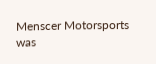Menscer Motorsports was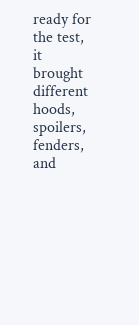ready for the test, it brought different hoods, spoilers, fenders, and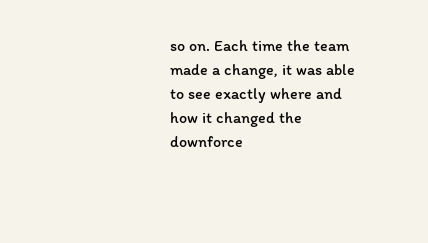so on. Each time the team made a change, it was able to see exactly where and how it changed the downforce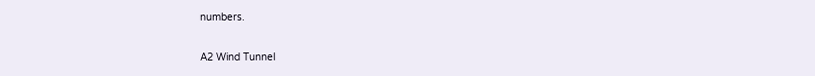numbers.

A2 Wind Tunnel